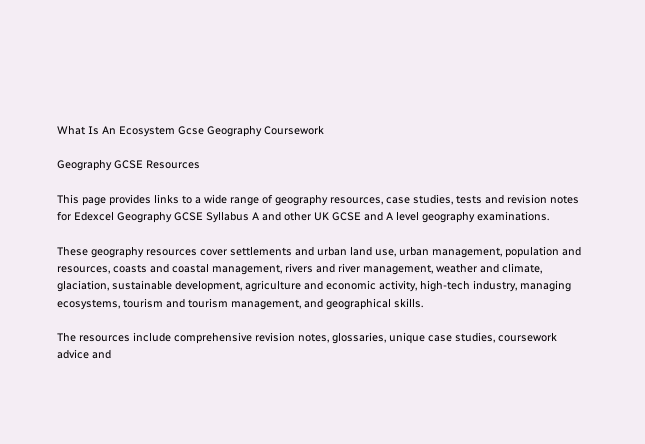What Is An Ecosystem Gcse Geography Coursework

Geography GCSE Resources

This page provides links to a wide range of geography resources, case studies, tests and revision notes for Edexcel Geography GCSE Syllabus A and other UK GCSE and A level geography examinations.

These geography resources cover settlements and urban land use, urban management, population and resources, coasts and coastal management, rivers and river management, weather and climate, glaciation, sustainable development, agriculture and economic activity, high-tech industry, managing ecosystems, tourism and tourism management, and geographical skills.

The resources include comprehensive revision notes, glossaries, unique case studies, coursework advice and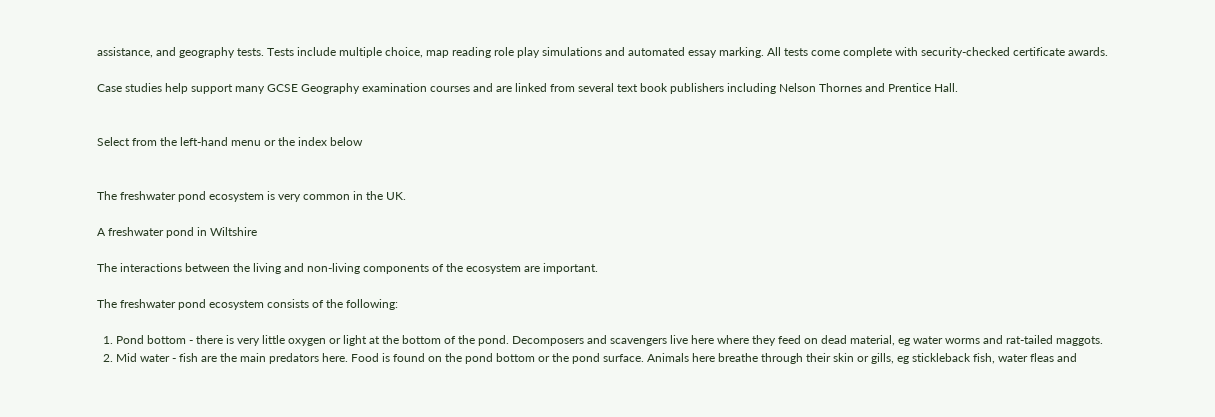assistance, and geography tests. Tests include multiple choice, map reading role play simulations and automated essay marking. All tests come complete with security-checked certificate awards.

Case studies help support many GCSE Geography examination courses and are linked from several text book publishers including Nelson Thornes and Prentice Hall.


Select from the left-hand menu or the index below


The freshwater pond ecosystem is very common in the UK.

A freshwater pond in Wiltshire

The interactions between the living and non-living components of the ecosystem are important.

The freshwater pond ecosystem consists of the following:

  1. Pond bottom - there is very little oxygen or light at the bottom of the pond. Decomposers and scavengers live here where they feed on dead material, eg water worms and rat-tailed maggots.
  2. Mid water - fish are the main predators here. Food is found on the pond bottom or the pond surface. Animals here breathe through their skin or gills, eg stickleback fish, water fleas and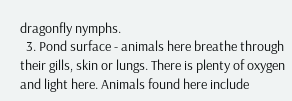dragonfly nymphs.
  3. Pond surface - animals here breathe through their gills, skin or lungs. There is plenty of oxygen and light here. Animals found here include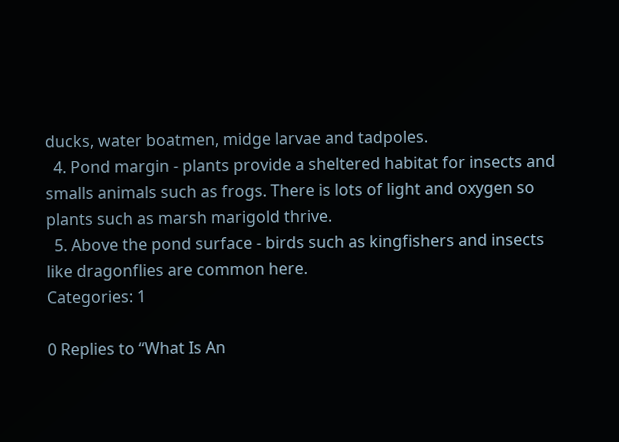ducks, water boatmen, midge larvae and tadpoles.
  4. Pond margin - plants provide a sheltered habitat for insects and smalls animals such as frogs. There is lots of light and oxygen so plants such as marsh marigold thrive.
  5. Above the pond surface - birds such as kingfishers and insects like dragonflies are common here.
Categories: 1

0 Replies to “What Is An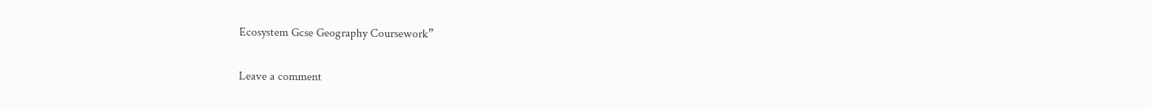Ecosystem Gcse Geography Coursework”

Leave a comment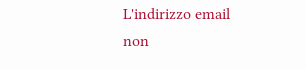L'indirizzo email non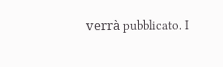verrà pubblicato. I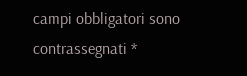campi obbligatori sono contrassegnati *